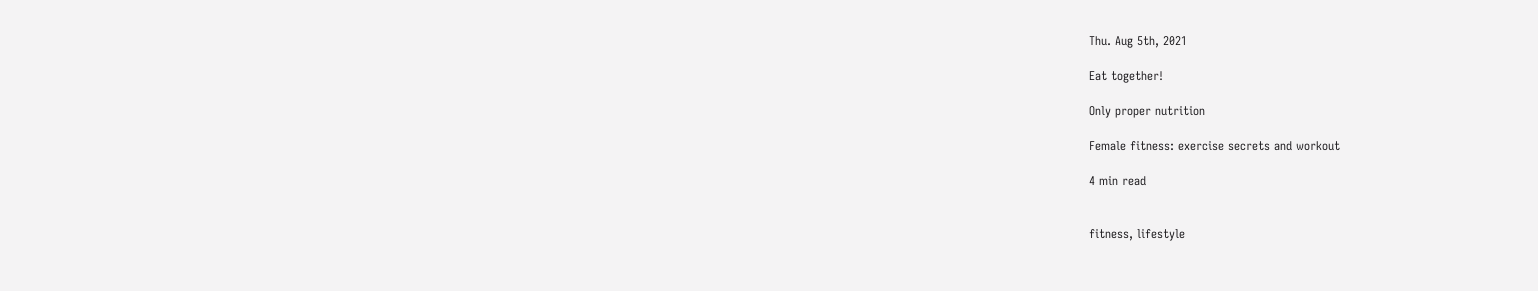Thu. Aug 5th, 2021

Eat together!

Only proper nutrition

Female fitness: exercise secrets and workout

4 min read


fitness, lifestyle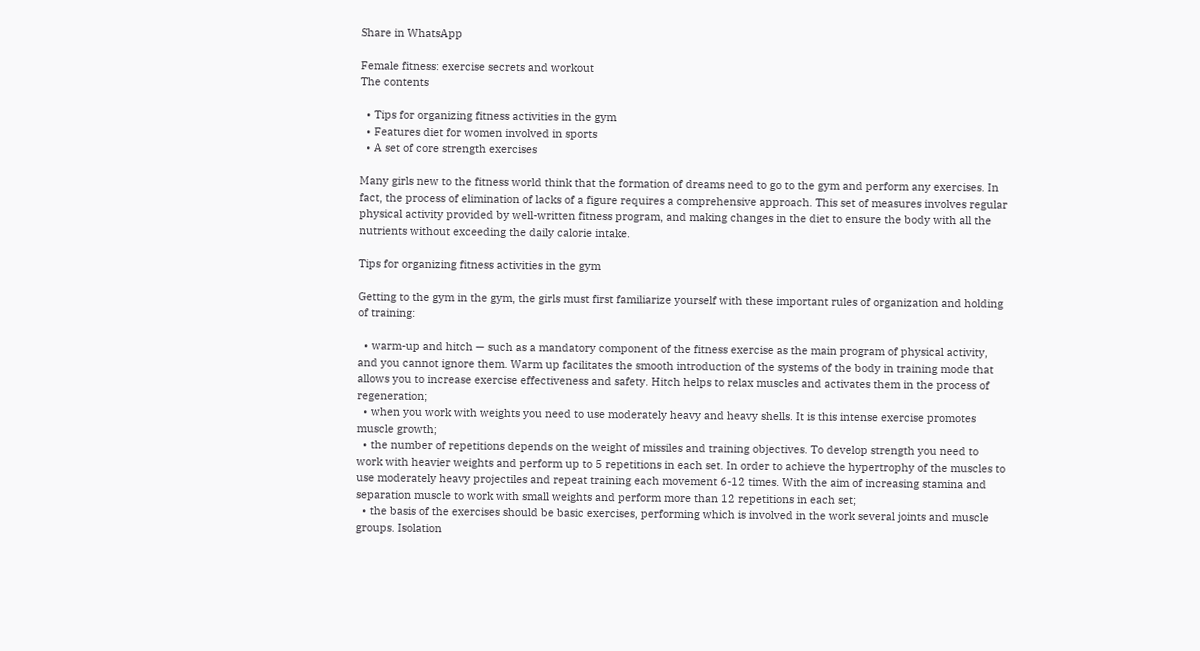Share in WhatsApp

Female fitness: exercise secrets and workout
The contents

  • Tips for organizing fitness activities in the gym
  • Features diet for women involved in sports
  • A set of core strength exercises

Many girls new to the fitness world think that the formation of dreams need to go to the gym and perform any exercises. In fact, the process of elimination of lacks of a figure requires a comprehensive approach. This set of measures involves regular physical activity provided by well-written fitness program, and making changes in the diet to ensure the body with all the nutrients without exceeding the daily calorie intake.

Tips for organizing fitness activities in the gym

Getting to the gym in the gym, the girls must first familiarize yourself with these important rules of organization and holding of training:

  • warm-up and hitch — such as a mandatory component of the fitness exercise as the main program of physical activity, and you cannot ignore them. Warm up facilitates the smooth introduction of the systems of the body in training mode that allows you to increase exercise effectiveness and safety. Hitch helps to relax muscles and activates them in the process of regeneration;
  • when you work with weights you need to use moderately heavy and heavy shells. It is this intense exercise promotes muscle growth;
  • the number of repetitions depends on the weight of missiles and training objectives. To develop strength you need to work with heavier weights and perform up to 5 repetitions in each set. In order to achieve the hypertrophy of the muscles to use moderately heavy projectiles and repeat training each movement 6-12 times. With the aim of increasing stamina and separation muscle to work with small weights and perform more than 12 repetitions in each set;
  • the basis of the exercises should be basic exercises, performing which is involved in the work several joints and muscle groups. Isolation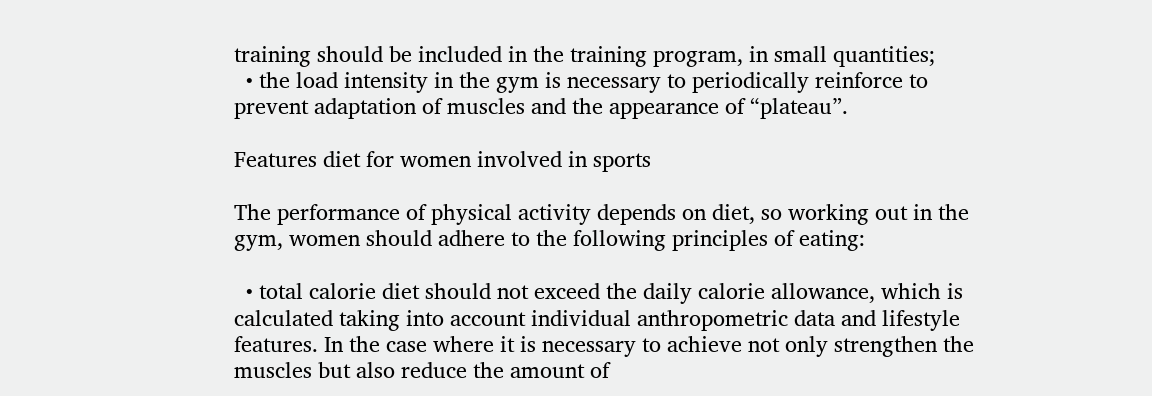training should be included in the training program, in small quantities;
  • the load intensity in the gym is necessary to periodically reinforce to prevent adaptation of muscles and the appearance of “plateau”.

Features diet for women involved in sports

The performance of physical activity depends on diet, so working out in the gym, women should adhere to the following principles of eating:

  • total calorie diet should not exceed the daily calorie allowance, which is calculated taking into account individual anthropometric data and lifestyle features. In the case where it is necessary to achieve not only strengthen the muscles but also reduce the amount of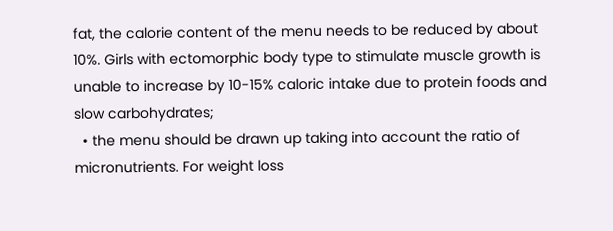fat, the calorie content of the menu needs to be reduced by about 10%. Girls with ectomorphic body type to stimulate muscle growth is unable to increase by 10-15% caloric intake due to protein foods and slow carbohydrates;
  • the menu should be drawn up taking into account the ratio of micronutrients. For weight loss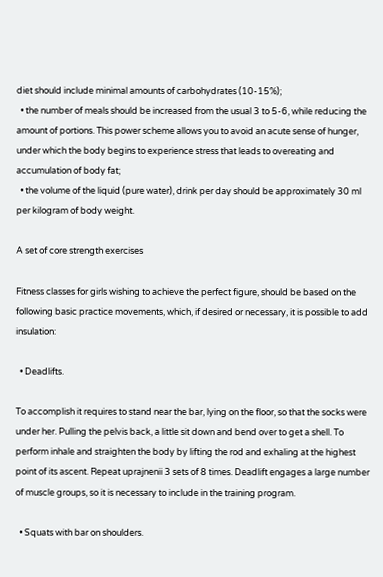diet should include minimal amounts of carbohydrates (10-15%);
  • the number of meals should be increased from the usual 3 to 5-6, while reducing the amount of portions. This power scheme allows you to avoid an acute sense of hunger, under which the body begins to experience stress that leads to overeating and accumulation of body fat;
  • the volume of the liquid (pure water), drink per day should be approximately 30 ml per kilogram of body weight.

A set of core strength exercises

Fitness classes for girls wishing to achieve the perfect figure, should be based on the following basic practice movements, which, if desired or necessary, it is possible to add insulation:

  • Deadlifts.

To accomplish it requires to stand near the bar, lying on the floor, so that the socks were under her. Pulling the pelvis back, a little sit down and bend over to get a shell. To perform inhale and straighten the body by lifting the rod and exhaling at the highest point of its ascent. Repeat uprajnenii 3 sets of 8 times. Deadlift engages a large number of muscle groups, so it is necessary to include in the training program.

  • Squats with bar on shoulders.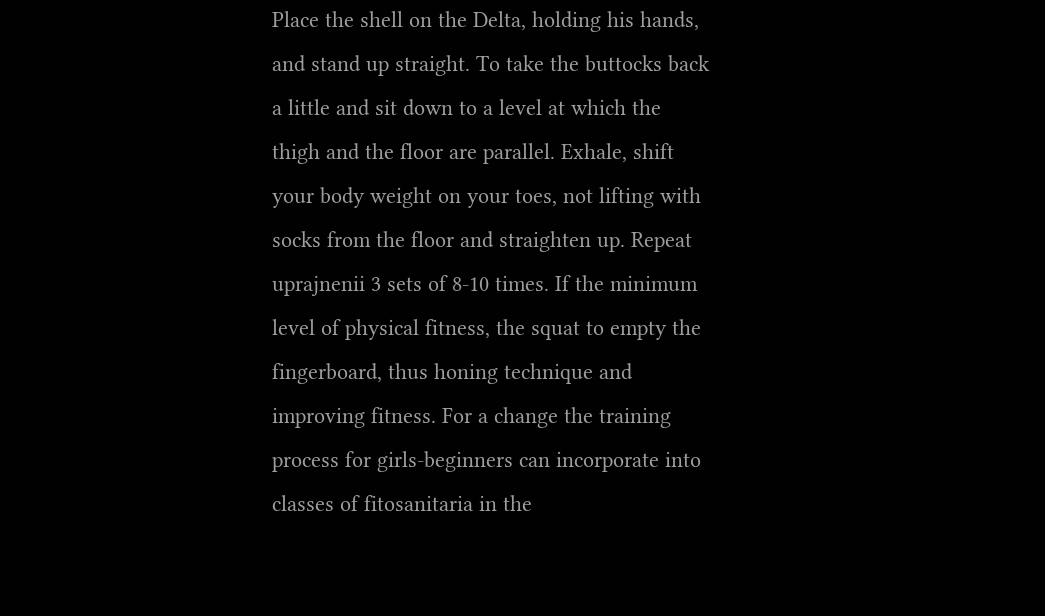Place the shell on the Delta, holding his hands, and stand up straight. To take the buttocks back a little and sit down to a level at which the thigh and the floor are parallel. Exhale, shift your body weight on your toes, not lifting with socks from the floor and straighten up. Repeat uprajnenii 3 sets of 8-10 times. If the minimum level of physical fitness, the squat to empty the fingerboard, thus honing technique and improving fitness. For a change the training process for girls-beginners can incorporate into classes of fitosanitaria in the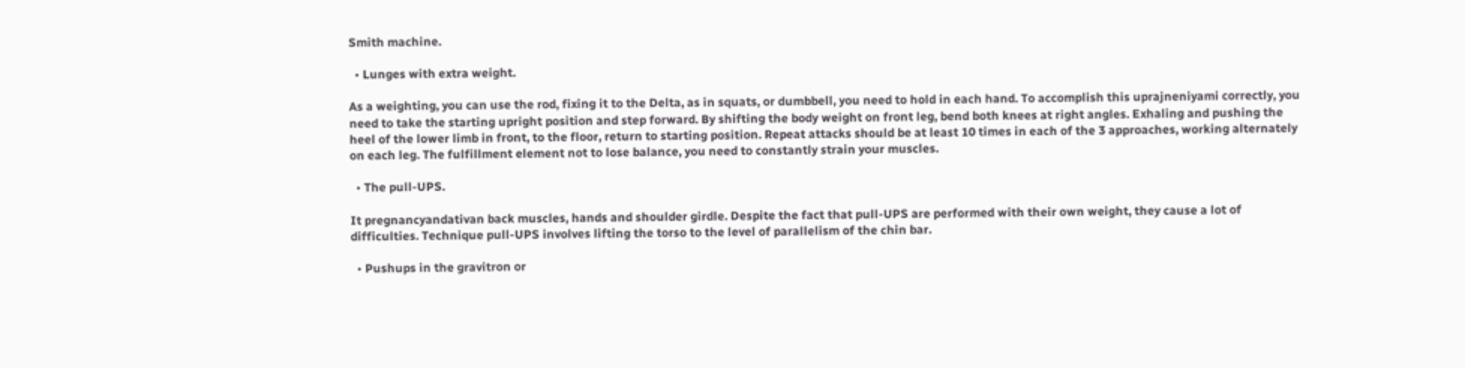Smith machine.

  • Lunges with extra weight.

As a weighting, you can use the rod, fixing it to the Delta, as in squats, or dumbbell, you need to hold in each hand. To accomplish this uprajneniyami correctly, you need to take the starting upright position and step forward. By shifting the body weight on front leg, bend both knees at right angles. Exhaling and pushing the heel of the lower limb in front, to the floor, return to starting position. Repeat attacks should be at least 10 times in each of the 3 approaches, working alternately on each leg. The fulfillment element not to lose balance, you need to constantly strain your muscles.

  • The pull-UPS.

It pregnancyandativan back muscles, hands and shoulder girdle. Despite the fact that pull-UPS are performed with their own weight, they cause a lot of difficulties. Technique pull-UPS involves lifting the torso to the level of parallelism of the chin bar.

  • Pushups in the gravitron or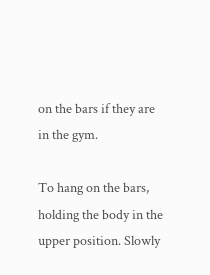on the bars if they are in the gym.

To hang on the bars, holding the body in the upper position. Slowly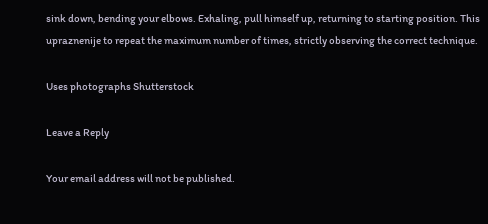sink down, bending your elbows. Exhaling, pull himself up, returning to starting position. This upraznenije to repeat the maximum number of times, strictly observing the correct technique.

Uses photographs Shutterstock

Leave a Reply

Your email address will not be published.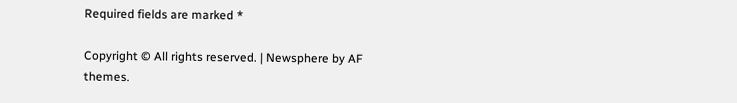Required fields are marked *

Copyright © All rights reserved. | Newsphere by AF themes.